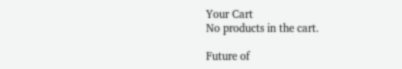Your Cart
No products in the cart.

Future of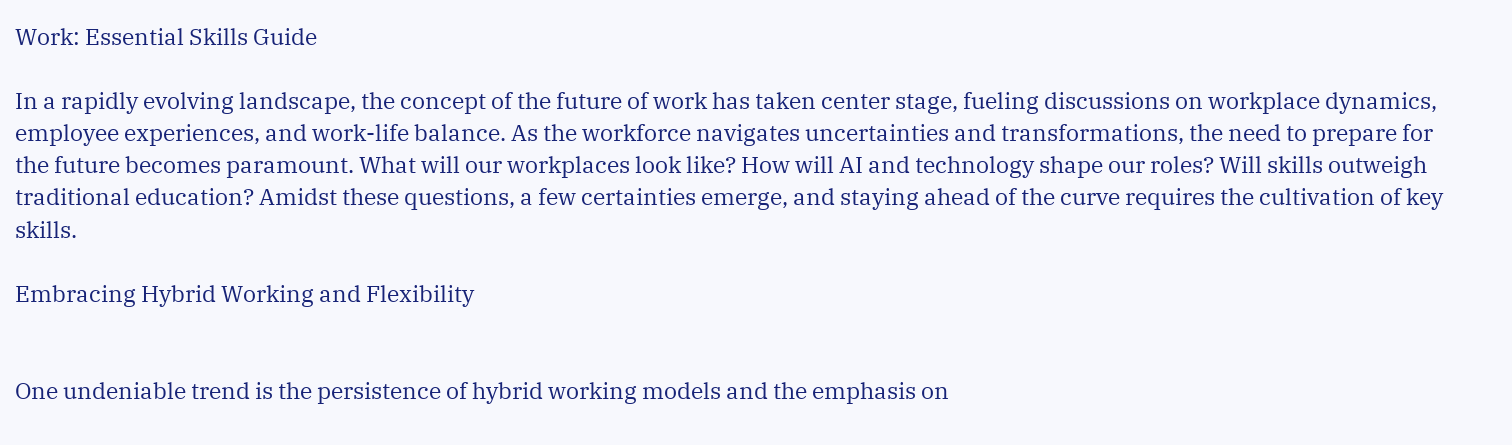Work: Essential Skills Guide

In a rapidly evolving landscape, the concept of the future of work has taken center stage, fueling discussions on workplace dynamics, employee experiences, and work-life balance. As the workforce navigates uncertainties and transformations, the need to prepare for the future becomes paramount. What will our workplaces look like? How will AI and technology shape our roles? Will skills outweigh traditional education? Amidst these questions, a few certainties emerge, and staying ahead of the curve requires the cultivation of key skills.

Embracing Hybrid Working and Flexibility


One undeniable trend is the persistence of hybrid working models and the emphasis on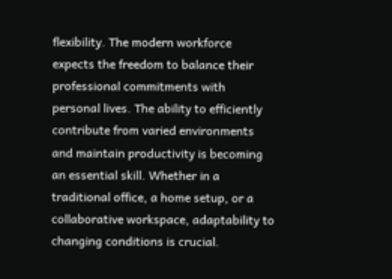flexibility. The modern workforce expects the freedom to balance their professional commitments with personal lives. The ability to efficiently contribute from varied environments and maintain productivity is becoming an essential skill. Whether in a traditional office, a home setup, or a collaborative workspace, adaptability to changing conditions is crucial.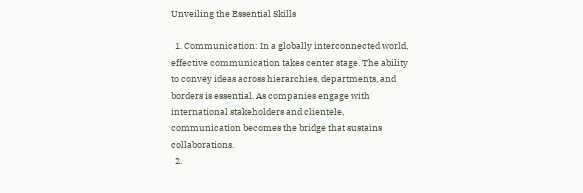Unveiling the Essential Skills

  1. Communication: In a globally interconnected world, effective communication takes center stage. The ability to convey ideas across hierarchies, departments, and borders is essential. As companies engage with international stakeholders and clientele, communication becomes the bridge that sustains collaborations.
  2.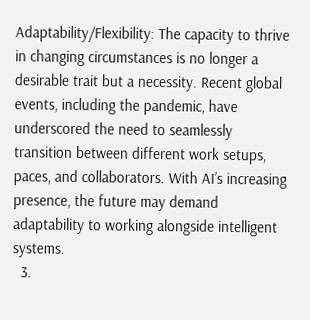Adaptability/Flexibility: The capacity to thrive in changing circumstances is no longer a desirable trait but a necessity. Recent global events, including the pandemic, have underscored the need to seamlessly transition between different work setups, paces, and collaborators. With AI’s increasing presence, the future may demand adaptability to working alongside intelligent systems.
  3.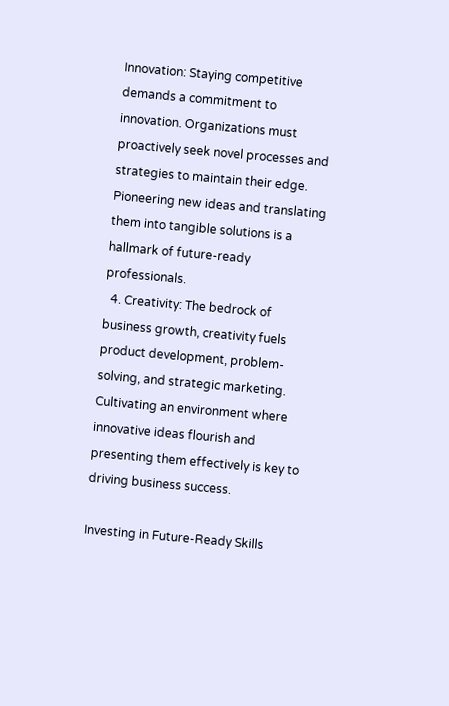Innovation: Staying competitive demands a commitment to innovation. Organizations must proactively seek novel processes and strategies to maintain their edge. Pioneering new ideas and translating them into tangible solutions is a hallmark of future-ready professionals.
  4. Creativity: The bedrock of business growth, creativity fuels product development, problem-solving, and strategic marketing. Cultivating an environment where innovative ideas flourish and presenting them effectively is key to driving business success.

Investing in Future-Ready Skills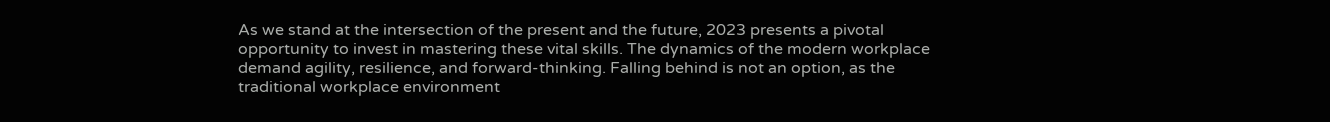As we stand at the intersection of the present and the future, 2023 presents a pivotal opportunity to invest in mastering these vital skills. The dynamics of the modern workplace demand agility, resilience, and forward-thinking. Falling behind is not an option, as the traditional workplace environment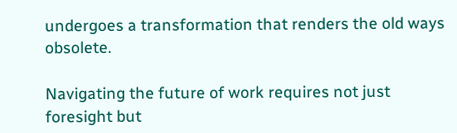undergoes a transformation that renders the old ways obsolete.

Navigating the future of work requires not just foresight but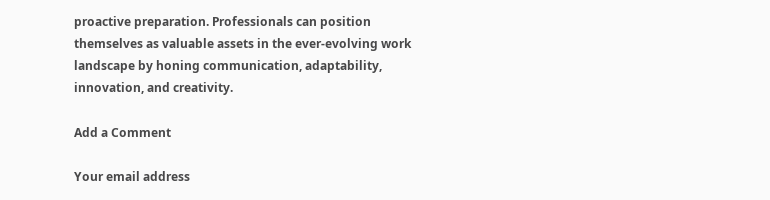proactive preparation. Professionals can position themselves as valuable assets in the ever-evolving work landscape by honing communication, adaptability, innovation, and creativity.

Add a Comment

Your email address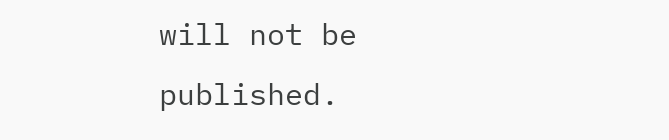will not be published.